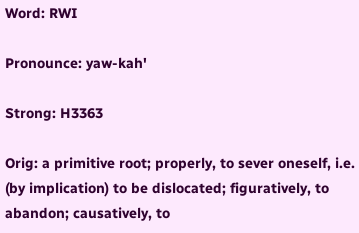Word: RWI

Pronounce: yaw-kah'

Strong: H3363

Orig: a primitive root; properly, to sever oneself, i.e. (by implication) to be dislocated; figuratively, to abandon; causatively, to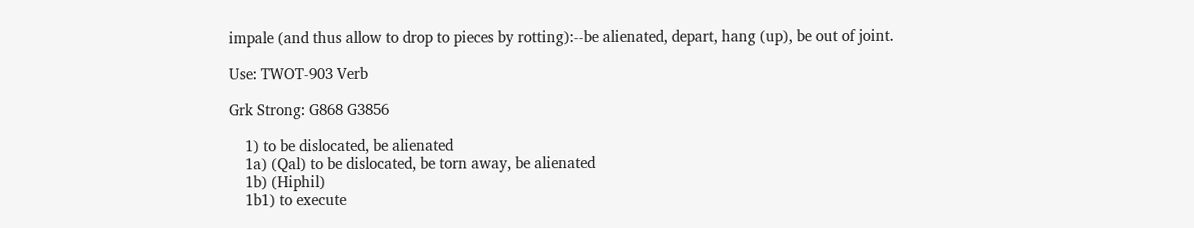impale (and thus allow to drop to pieces by rotting):--be alienated, depart, hang (up), be out of joint.

Use: TWOT-903 Verb

Grk Strong: G868 G3856

    1) to be dislocated, be alienated
    1a) (Qal) to be dislocated, be torn away, be alienated
    1b) (Hiphil)
    1b1) to execute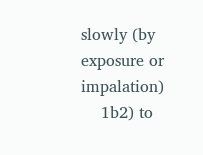slowly (by exposure or impalation)
    1b2) to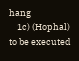hang
    1c) (Hophal) to be executed